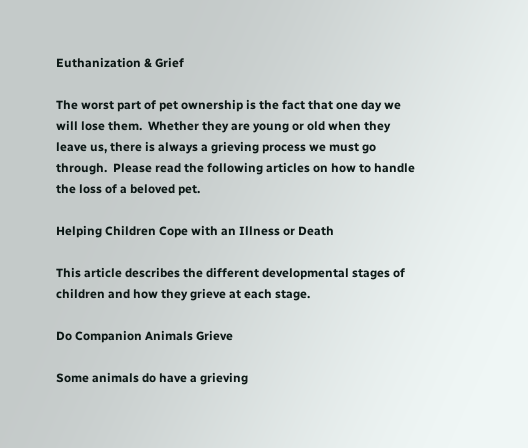Euthanization & Grief

The worst part of pet ownership is the fact that one day we will lose them.  Whether they are young or old when they leave us, there is always a grieving process we must go through.  Please read the following articles on how to handle the loss of a beloved pet.

Helping Children Cope with an Illness or Death

This article describes the different developmental stages of children and how they grieve at each stage.

Do Companion Animals Grieve

Some animals do have a grieving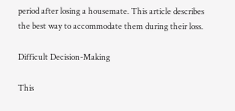period after losing a housemate. This article describes the best way to accommodate them during their loss.

Difficult Decision-Making

This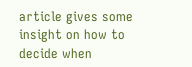article gives some insight on how to decide when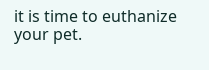it is time to euthanize your pet.